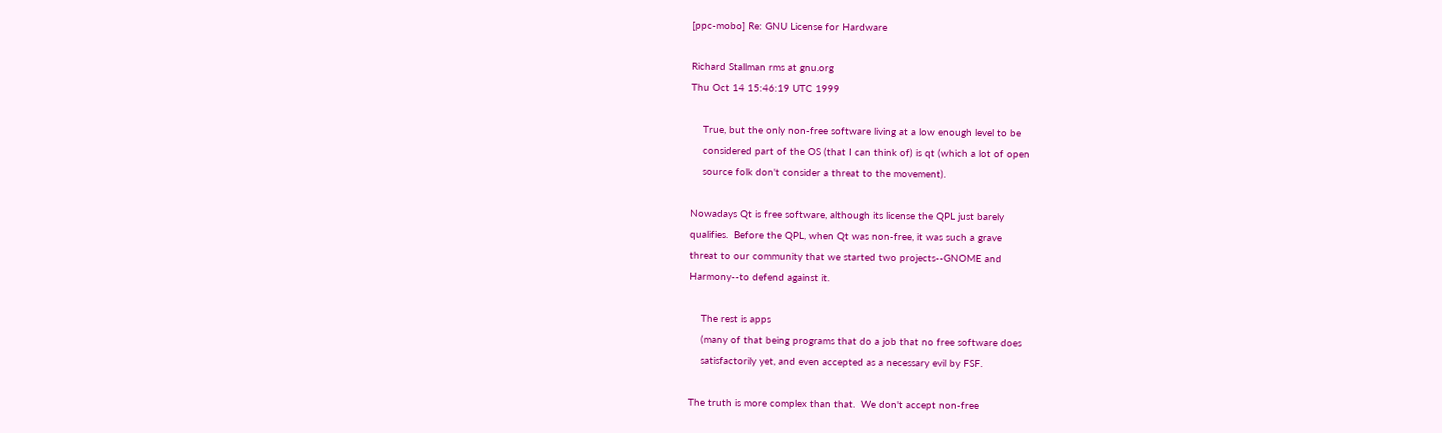[ppc-mobo] Re: GNU License for Hardware

Richard Stallman rms at gnu.org
Thu Oct 14 15:46:19 UTC 1999

    True, but the only non-free software living at a low enough level to be
    considered part of the OS (that I can think of) is qt (which a lot of open
    source folk don't consider a threat to the movement).

Nowadays Qt is free software, although its license the QPL just barely
qualifies.  Before the QPL, when Qt was non-free, it was such a grave
threat to our community that we started two projects--GNOME and
Harmony--to defend against it.

    The rest is apps
    (many of that being programs that do a job that no free software does
    satisfactorily yet, and even accepted as a necessary evil by FSF.

The truth is more complex than that.  We don't accept non-free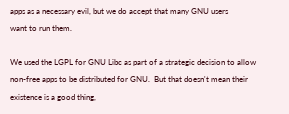apps as a necessary evil, but we do accept that many GNU users
want to run them.

We used the LGPL for GNU Libc as part of a strategic decision to allow
non-free apps to be distributed for GNU.  But that doesn't mean their
existence is a good thing,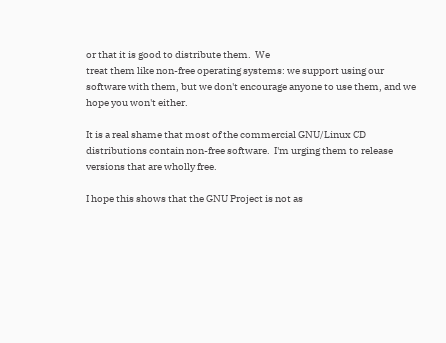or that it is good to distribute them.  We
treat them like non-free operating systems: we support using our
software with them, but we don't encourage anyone to use them, and we
hope you won't either.

It is a real shame that most of the commercial GNU/Linux CD
distributions contain non-free software.  I'm urging them to release
versions that are wholly free.

I hope this shows that the GNU Project is not as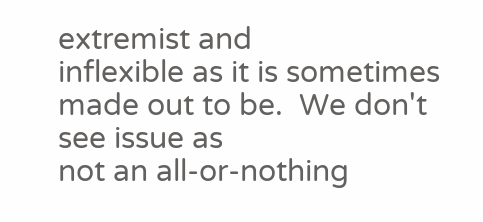extremist and
inflexible as it is sometimes made out to be.  We don't see issue as
not an all-or-nothing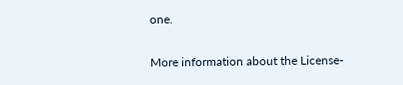one.

More information about the License-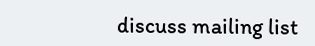discuss mailing list